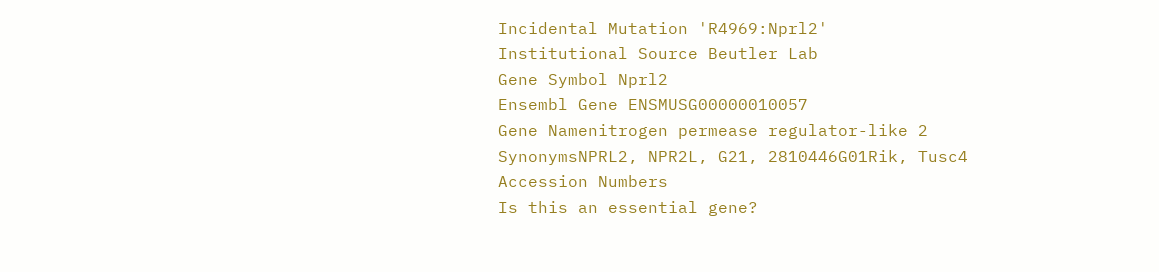Incidental Mutation 'R4969:Nprl2'
Institutional Source Beutler Lab
Gene Symbol Nprl2
Ensembl Gene ENSMUSG00000010057
Gene Namenitrogen permease regulator-like 2
SynonymsNPRL2, NPR2L, G21, 2810446G01Rik, Tusc4
Accession Numbers
Is this an essential gene?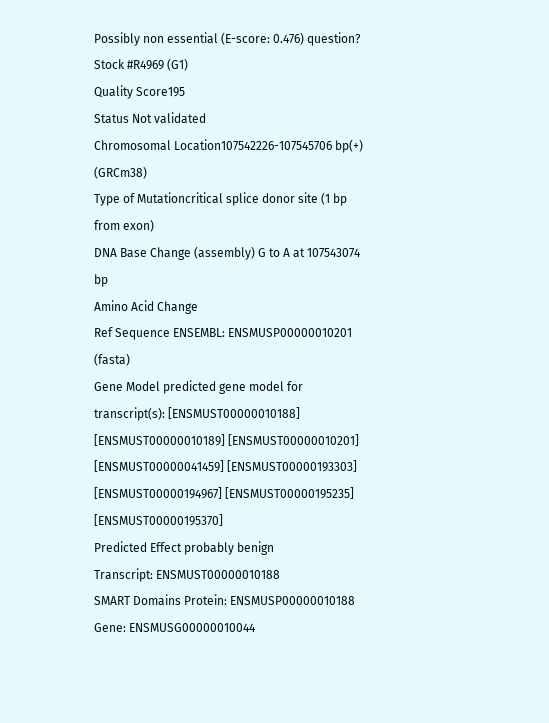Possibly non essential (E-score: 0.476) question?
Stock #R4969 (G1)
Quality Score195
Status Not validated
Chromosomal Location107542226-107545706 bp(+) (GRCm38)
Type of Mutationcritical splice donor site (1 bp from exon)
DNA Base Change (assembly) G to A at 107543074 bp
Amino Acid Change
Ref Sequence ENSEMBL: ENSMUSP00000010201 (fasta)
Gene Model predicted gene model for transcript(s): [ENSMUST00000010188] [ENSMUST00000010189] [ENSMUST00000010201] [ENSMUST00000041459] [ENSMUST00000193303] [ENSMUST00000194967] [ENSMUST00000195235] [ENSMUST00000195370]
Predicted Effect probably benign
Transcript: ENSMUST00000010188
SMART Domains Protein: ENSMUSP00000010188
Gene: ENSMUSG00000010044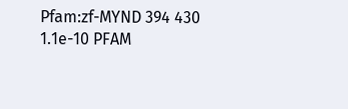Pfam:zf-MYND 394 430 1.1e-10 PFAM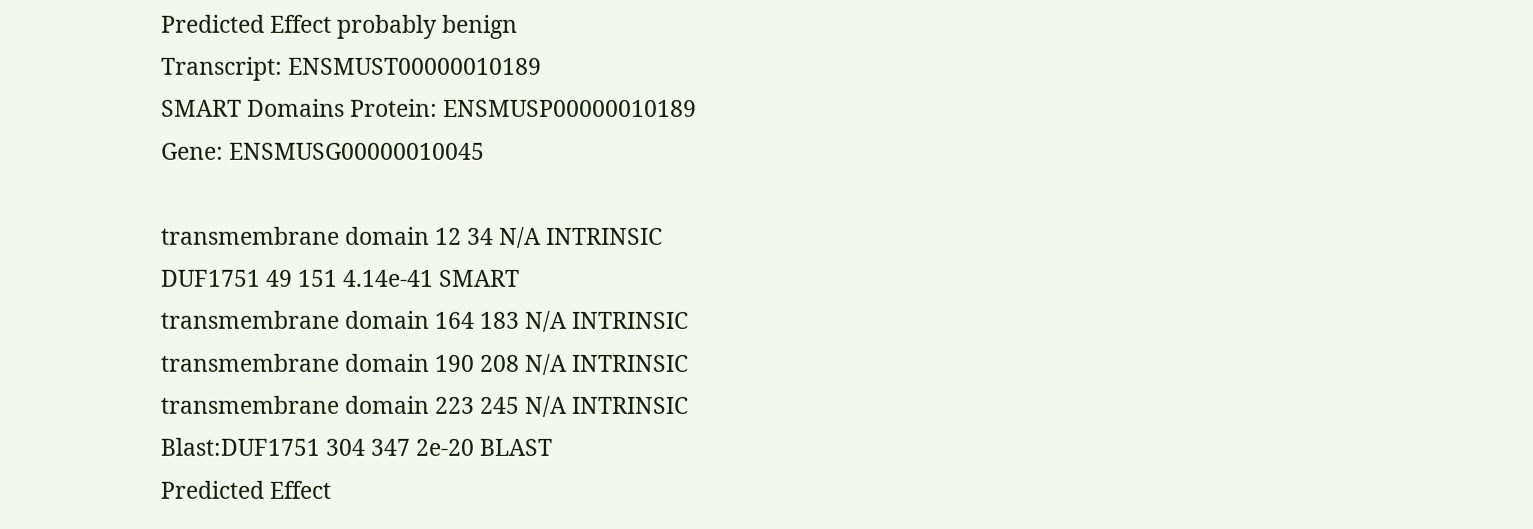Predicted Effect probably benign
Transcript: ENSMUST00000010189
SMART Domains Protein: ENSMUSP00000010189
Gene: ENSMUSG00000010045

transmembrane domain 12 34 N/A INTRINSIC
DUF1751 49 151 4.14e-41 SMART
transmembrane domain 164 183 N/A INTRINSIC
transmembrane domain 190 208 N/A INTRINSIC
transmembrane domain 223 245 N/A INTRINSIC
Blast:DUF1751 304 347 2e-20 BLAST
Predicted Effect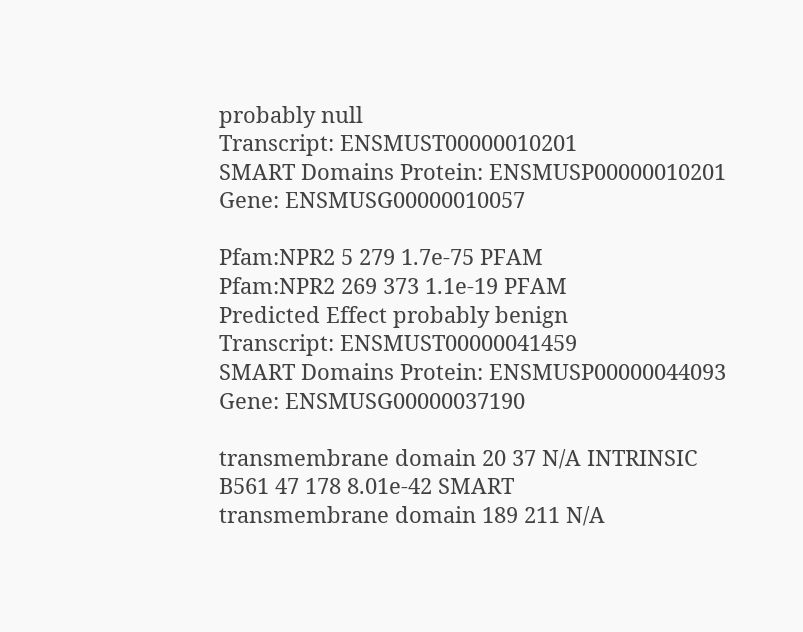probably null
Transcript: ENSMUST00000010201
SMART Domains Protein: ENSMUSP00000010201
Gene: ENSMUSG00000010057

Pfam:NPR2 5 279 1.7e-75 PFAM
Pfam:NPR2 269 373 1.1e-19 PFAM
Predicted Effect probably benign
Transcript: ENSMUST00000041459
SMART Domains Protein: ENSMUSP00000044093
Gene: ENSMUSG00000037190

transmembrane domain 20 37 N/A INTRINSIC
B561 47 178 8.01e-42 SMART
transmembrane domain 189 211 N/A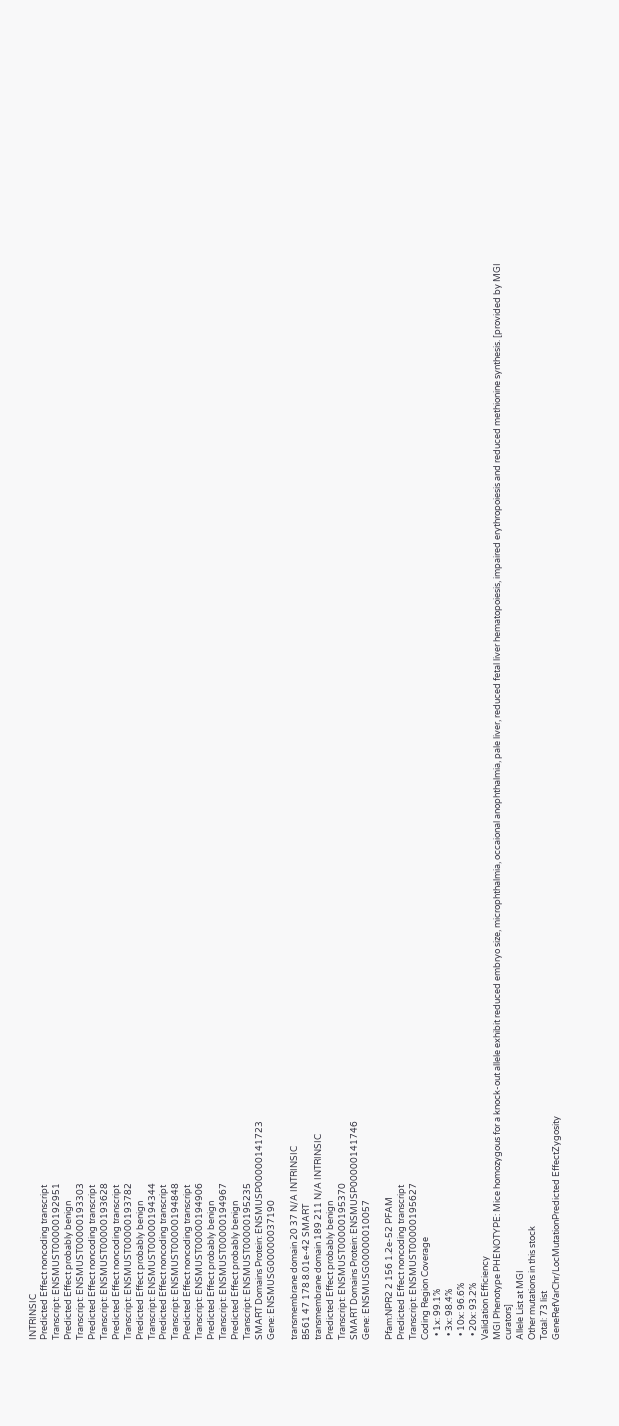INTRINSIC
Predicted Effect noncoding transcript
Transcript: ENSMUST00000192951
Predicted Effect probably benign
Transcript: ENSMUST00000193303
Predicted Effect noncoding transcript
Transcript: ENSMUST00000193628
Predicted Effect noncoding transcript
Transcript: ENSMUST00000193782
Predicted Effect probably benign
Transcript: ENSMUST00000194344
Predicted Effect noncoding transcript
Transcript: ENSMUST00000194848
Predicted Effect noncoding transcript
Transcript: ENSMUST00000194906
Predicted Effect probably benign
Transcript: ENSMUST00000194967
Predicted Effect probably benign
Transcript: ENSMUST00000195235
SMART Domains Protein: ENSMUSP00000141723
Gene: ENSMUSG00000037190

transmembrane domain 20 37 N/A INTRINSIC
B561 47 178 8.01e-42 SMART
transmembrane domain 189 211 N/A INTRINSIC
Predicted Effect probably benign
Transcript: ENSMUST00000195370
SMART Domains Protein: ENSMUSP00000141746
Gene: ENSMUSG00000010057

Pfam:NPR2 2 156 1.2e-52 PFAM
Predicted Effect noncoding transcript
Transcript: ENSMUST00000195627
Coding Region Coverage
  • 1x: 99.1%
  • 3x: 98.4%
  • 10x: 96.6%
  • 20x: 93.2%
Validation Efficiency
MGI Phenotype PHENOTYPE: Mice homozygous for a knock-out allele exhibit reduced embryo size, microphthalmia, occaional anophthalmia, pale liver, reduced fetal liver hematopoiesis, impaired erythropoiesis and reduced methionine synthesis. [provided by MGI curators]
Allele List at MGI
Other mutations in this stock
Total: 73 list
GeneRefVarChr/LocMutationPredicted EffectZygosity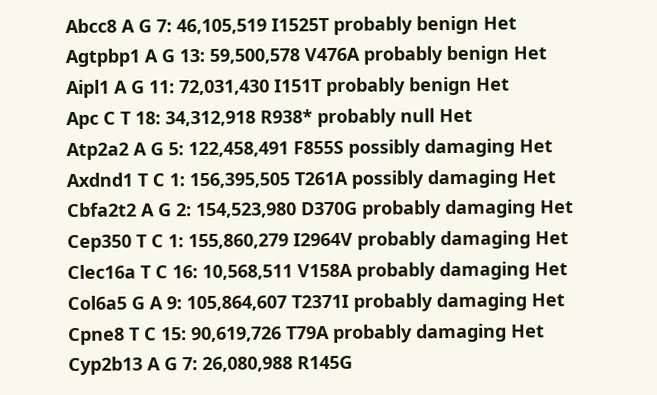Abcc8 A G 7: 46,105,519 I1525T probably benign Het
Agtpbp1 A G 13: 59,500,578 V476A probably benign Het
Aipl1 A G 11: 72,031,430 I151T probably benign Het
Apc C T 18: 34,312,918 R938* probably null Het
Atp2a2 A G 5: 122,458,491 F855S possibly damaging Het
Axdnd1 T C 1: 156,395,505 T261A possibly damaging Het
Cbfa2t2 A G 2: 154,523,980 D370G probably damaging Het
Cep350 T C 1: 155,860,279 I2964V probably damaging Het
Clec16a T C 16: 10,568,511 V158A probably damaging Het
Col6a5 G A 9: 105,864,607 T2371I probably damaging Het
Cpne8 T C 15: 90,619,726 T79A probably damaging Het
Cyp2b13 A G 7: 26,080,988 R145G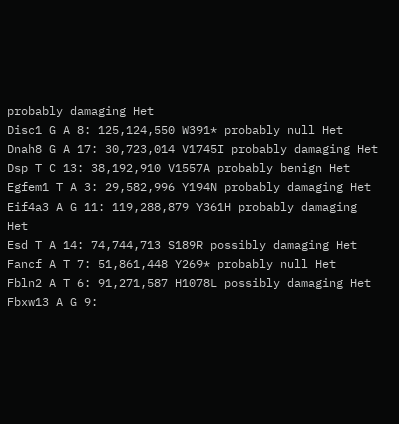probably damaging Het
Disc1 G A 8: 125,124,550 W391* probably null Het
Dnah8 G A 17: 30,723,014 V1745I probably damaging Het
Dsp T C 13: 38,192,910 V1557A probably benign Het
Egfem1 T A 3: 29,582,996 Y194N probably damaging Het
Eif4a3 A G 11: 119,288,879 Y361H probably damaging Het
Esd T A 14: 74,744,713 S189R possibly damaging Het
Fancf A T 7: 51,861,448 Y269* probably null Het
Fbln2 A T 6: 91,271,587 H1078L possibly damaging Het
Fbxw13 A G 9: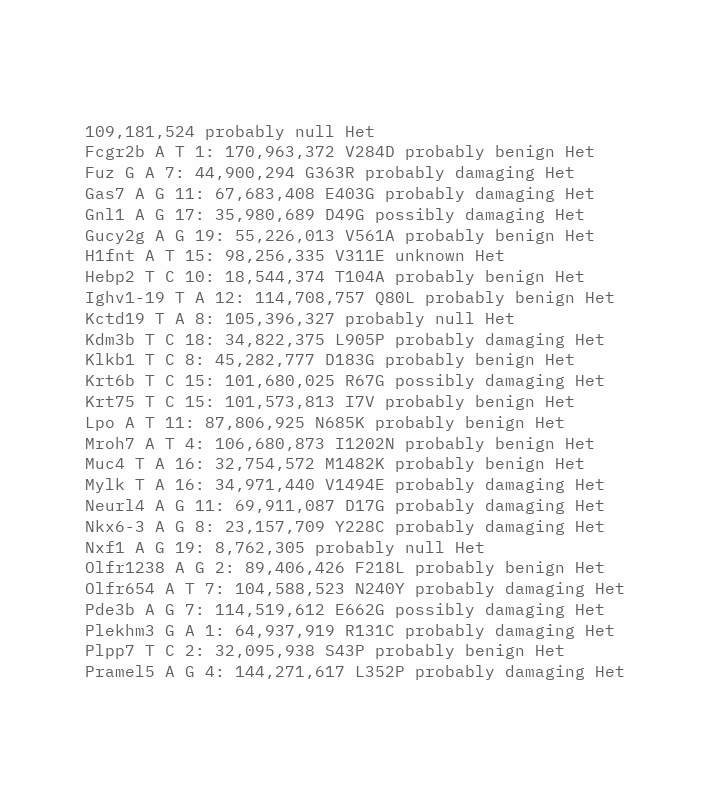109,181,524 probably null Het
Fcgr2b A T 1: 170,963,372 V284D probably benign Het
Fuz G A 7: 44,900,294 G363R probably damaging Het
Gas7 A G 11: 67,683,408 E403G probably damaging Het
Gnl1 A G 17: 35,980,689 D49G possibly damaging Het
Gucy2g A G 19: 55,226,013 V561A probably benign Het
H1fnt A T 15: 98,256,335 V311E unknown Het
Hebp2 T C 10: 18,544,374 T104A probably benign Het
Ighv1-19 T A 12: 114,708,757 Q80L probably benign Het
Kctd19 T A 8: 105,396,327 probably null Het
Kdm3b T C 18: 34,822,375 L905P probably damaging Het
Klkb1 T C 8: 45,282,777 D183G probably benign Het
Krt6b T C 15: 101,680,025 R67G possibly damaging Het
Krt75 T C 15: 101,573,813 I7V probably benign Het
Lpo A T 11: 87,806,925 N685K probably benign Het
Mroh7 A T 4: 106,680,873 I1202N probably benign Het
Muc4 T A 16: 32,754,572 M1482K probably benign Het
Mylk T A 16: 34,971,440 V1494E probably damaging Het
Neurl4 A G 11: 69,911,087 D17G probably damaging Het
Nkx6-3 A G 8: 23,157,709 Y228C probably damaging Het
Nxf1 A G 19: 8,762,305 probably null Het
Olfr1238 A G 2: 89,406,426 F218L probably benign Het
Olfr654 A T 7: 104,588,523 N240Y probably damaging Het
Pde3b A G 7: 114,519,612 E662G possibly damaging Het
Plekhm3 G A 1: 64,937,919 R131C probably damaging Het
Plpp7 T C 2: 32,095,938 S43P probably benign Het
Pramel5 A G 4: 144,271,617 L352P probably damaging Het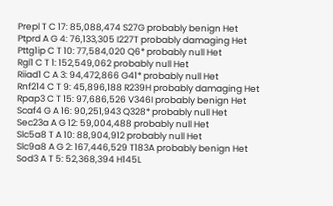Prepl T C 17: 85,088,474 S27G probably benign Het
Ptprd A G 4: 76,133,305 I227T probably damaging Het
Pttg1ip C T 10: 77,584,020 Q6* probably null Het
Rgl1 C T 1: 152,549,062 probably null Het
Riiad1 C A 3: 94,472,866 G41* probably null Het
Rnf214 C T 9: 45,896,188 R239H probably damaging Het
Rpap3 C T 15: 97,686,526 V346I probably benign Het
Scaf4 G A 16: 90,251,943 Q328* probably null Het
Sec23a A G 12: 59,004,488 probably null Het
Slc5a8 T A 10: 88,904,912 probably null Het
Slc9a8 A G 2: 167,446,529 T183A probably benign Het
Sod3 A T 5: 52,368,394 H145L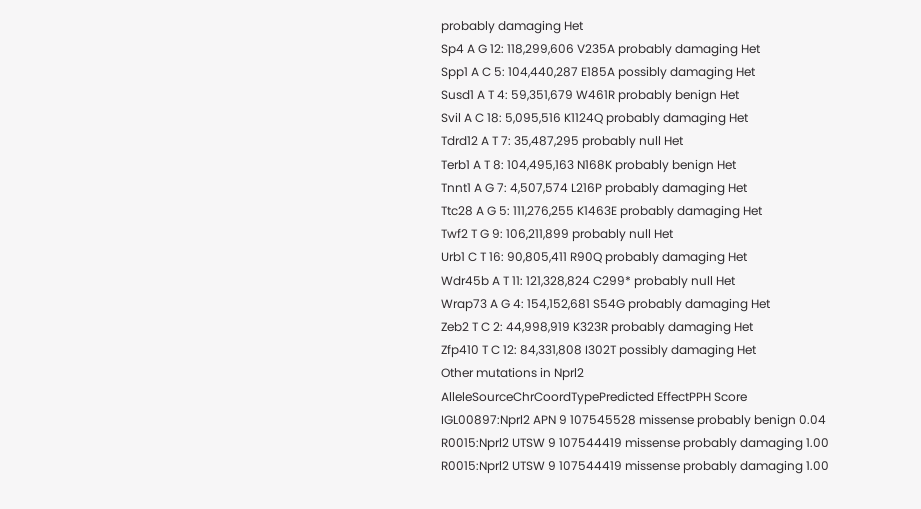probably damaging Het
Sp4 A G 12: 118,299,606 V235A probably damaging Het
Spp1 A C 5: 104,440,287 E185A possibly damaging Het
Susd1 A T 4: 59,351,679 W461R probably benign Het
Svil A C 18: 5,095,516 K1124Q probably damaging Het
Tdrd12 A T 7: 35,487,295 probably null Het
Terb1 A T 8: 104,495,163 N168K probably benign Het
Tnnt1 A G 7: 4,507,574 L216P probably damaging Het
Ttc28 A G 5: 111,276,255 K1463E probably damaging Het
Twf2 T G 9: 106,211,899 probably null Het
Urb1 C T 16: 90,805,411 R90Q probably damaging Het
Wdr45b A T 11: 121,328,824 C299* probably null Het
Wrap73 A G 4: 154,152,681 S54G probably damaging Het
Zeb2 T C 2: 44,998,919 K323R probably damaging Het
Zfp410 T C 12: 84,331,808 I302T possibly damaging Het
Other mutations in Nprl2
AlleleSourceChrCoordTypePredicted EffectPPH Score
IGL00897:Nprl2 APN 9 107545528 missense probably benign 0.04
R0015:Nprl2 UTSW 9 107544419 missense probably damaging 1.00
R0015:Nprl2 UTSW 9 107544419 missense probably damaging 1.00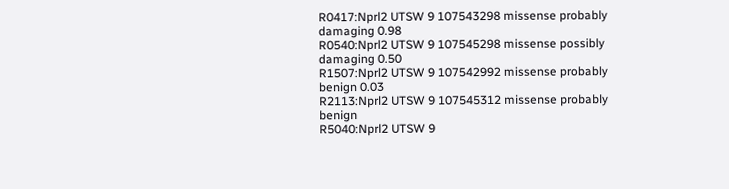R0417:Nprl2 UTSW 9 107543298 missense probably damaging 0.98
R0540:Nprl2 UTSW 9 107545298 missense possibly damaging 0.50
R1507:Nprl2 UTSW 9 107542992 missense probably benign 0.03
R2113:Nprl2 UTSW 9 107545312 missense probably benign
R5040:Nprl2 UTSW 9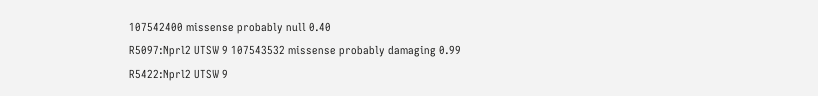107542400 missense probably null 0.40
R5097:Nprl2 UTSW 9 107543532 missense probably damaging 0.99
R5422:Nprl2 UTSW 9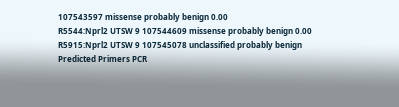107543597 missense probably benign 0.00
R5544:Nprl2 UTSW 9 107544609 missense probably benign 0.00
R5915:Nprl2 UTSW 9 107545078 unclassified probably benign
Predicted Primers PCR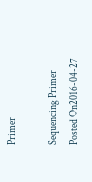Primer

Sequencing Primer
Posted On2016-04-27